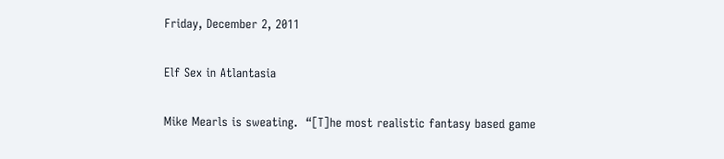Friday, December 2, 2011

Elf Sex in Atlantasia

Mike Mearls is sweating.  “[T]he most realistic fantasy based game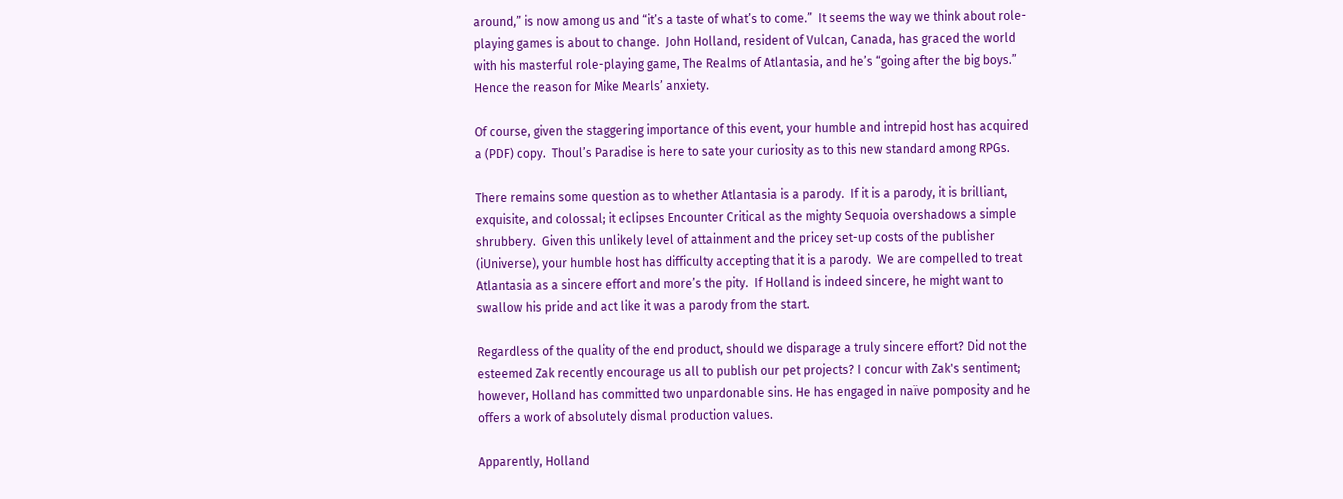around,” is now among us and “it’s a taste of what’s to come.”  It seems the way we think about role-playing games is about to change.  John Holland, resident of Vulcan, Canada, has graced the world with his masterful role-playing game, The Realms of Atlantasia, and he’s “going after the big boys.”  Hence the reason for Mike Mearls’ anxiety.

Of course, given the staggering importance of this event, your humble and intrepid host has acquired a (PDF) copy.  Thoul’s Paradise is here to sate your curiosity as to this new standard among RPGs.

There remains some question as to whether Atlantasia is a parody.  If it is a parody, it is brilliant, exquisite, and colossal; it eclipses Encounter Critical as the mighty Sequoia overshadows a simple shrubbery.  Given this unlikely level of attainment and the pricey set-up costs of the publisher (iUniverse), your humble host has difficulty accepting that it is a parody.  We are compelled to treat Atlantasia as a sincere effort and more’s the pity.  If Holland is indeed sincere, he might want to swallow his pride and act like it was a parody from the start.

Regardless of the quality of the end product, should we disparage a truly sincere effort? Did not the esteemed Zak recently encourage us all to publish our pet projects? I concur with Zak's sentiment; however, Holland has committed two unpardonable sins. He has engaged in naïve pomposity and he offers a work of absolutely dismal production values.

Apparently, Holland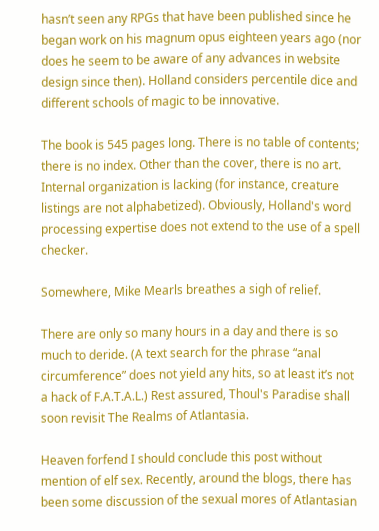hasn’t seen any RPGs that have been published since he began work on his magnum opus eighteen years ago (nor does he seem to be aware of any advances in website design since then). Holland considers percentile dice and different schools of magic to be innovative.

The book is 545 pages long. There is no table of contents; there is no index. Other than the cover, there is no art. Internal organization is lacking (for instance, creature listings are not alphabetized). Obviously, Holland's word processing expertise does not extend to the use of a spell checker.

Somewhere, Mike Mearls breathes a sigh of relief.

There are only so many hours in a day and there is so much to deride. (A text search for the phrase “anal circumference” does not yield any hits, so at least it’s not a hack of F.A.T.A.L.) Rest assured, Thoul's Paradise shall soon revisit The Realms of Atlantasia.

Heaven forfend I should conclude this post without mention of elf sex. Recently, around the blogs, there has been some discussion of the sexual mores of Atlantasian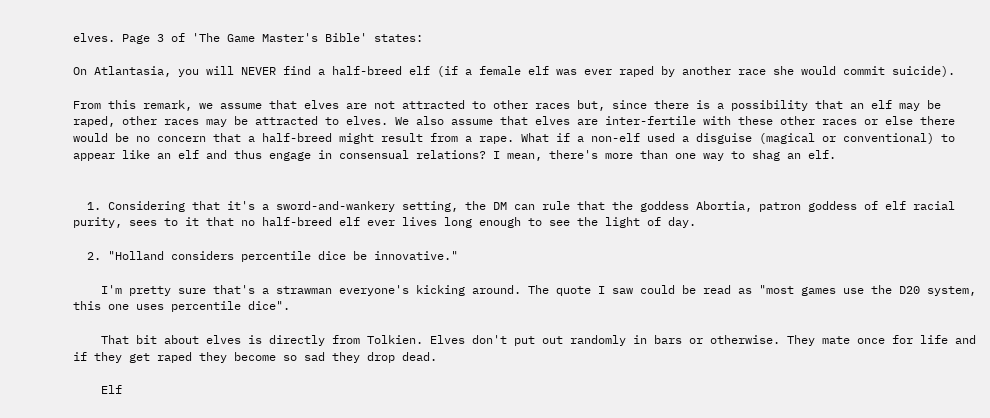elves. Page 3 of 'The Game Master's Bible' states:

On Atlantasia, you will NEVER find a half-breed elf (if a female elf was ever raped by another race she would commit suicide).

From this remark, we assume that elves are not attracted to other races but, since there is a possibility that an elf may be raped, other races may be attracted to elves. We also assume that elves are inter-fertile with these other races or else there would be no concern that a half-breed might result from a rape. What if a non-elf used a disguise (magical or conventional) to appear like an elf and thus engage in consensual relations? I mean, there's more than one way to shag an elf.


  1. Considering that it's a sword-and-wankery setting, the DM can rule that the goddess Abortia, patron goddess of elf racial purity, sees to it that no half-breed elf ever lives long enough to see the light of day.

  2. "Holland considers percentile dice be innovative."

    I'm pretty sure that's a strawman everyone's kicking around. The quote I saw could be read as "most games use the D20 system, this one uses percentile dice".

    That bit about elves is directly from Tolkien. Elves don't put out randomly in bars or otherwise. They mate once for life and if they get raped they become so sad they drop dead.

    Elf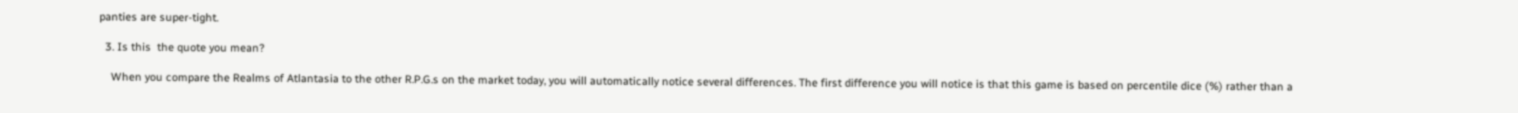panties are super-tight.

  3. Is this  the quote you mean?

    When you compare the Realms of Atlantasia to the other R.P.G.s on the market today, you will automatically notice several differences. The first difference you will notice is that this game is based on percentile dice (%) rather than a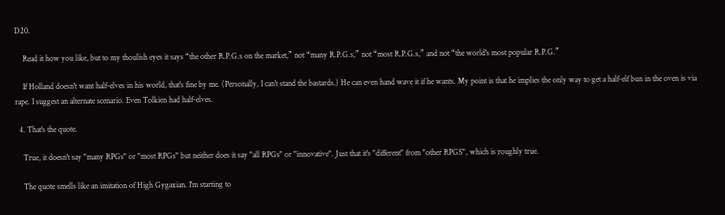D20.

    Read it how you like, but to my thoulish eyes it says “the other R.P.G.s on the market,” not “many R.P.G.s,” not “most R.P.G.s,” and not “the world's most popular R.P.G.”

    If Holland doesn't want half-elves in his world, that's fine by me. (Personally, I can't stand the bastards.) He can even hand wave it if he wants. My point is that he implies the only way to get a half-elf bun in the oven is via rape. I suggest an alternate scenario. Even Tolkien had half-elves.

  4. That's the quote.

    True, it doesn't say "many RPGs" or "most RPGs" but neither does it say "all RPGs" or "innovative". Just that it's "different" from "other RPGS", which is roughly true.

    The quote smells like an imitation of High Gygaxian. I'm starting to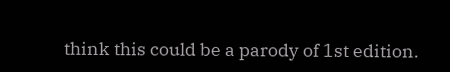think this could be a parody of 1st edition.